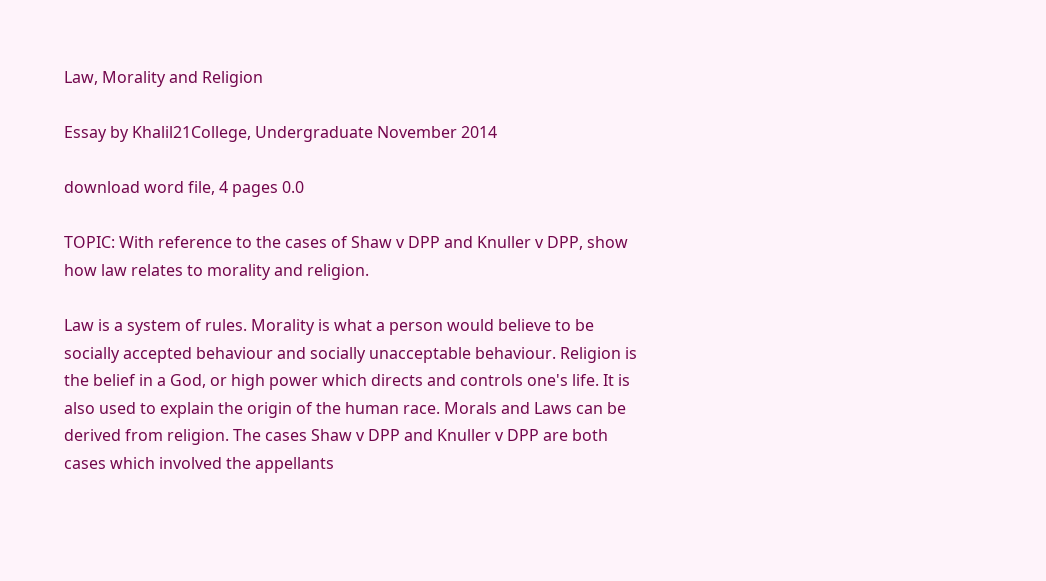Law, Morality and Religion

Essay by Khalil21College, Undergraduate November 2014

download word file, 4 pages 0.0

TOPIC: With reference to the cases of Shaw v DPP and Knuller v DPP, show how law relates to morality and religion.

Law is a system of rules. Morality is what a person would believe to be socially accepted behaviour and socially unacceptable behaviour. Religion is the belief in a God, or high power which directs and controls one's life. It is also used to explain the origin of the human race. Morals and Laws can be derived from religion. The cases Shaw v DPP and Knuller v DPP are both cases which involved the appellants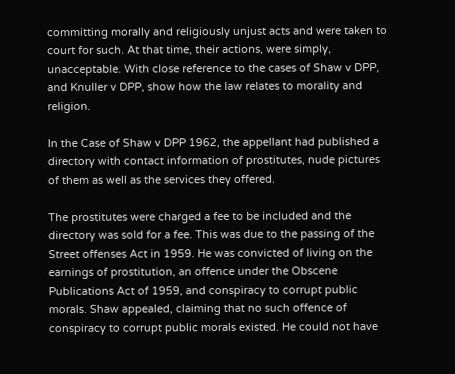committing morally and religiously unjust acts and were taken to court for such. At that time, their actions, were simply, unacceptable. With close reference to the cases of Shaw v DPP, and Knuller v DPP, show how the law relates to morality and religion.

In the Case of Shaw v DPP 1962, the appellant had published a directory with contact information of prostitutes, nude pictures of them as well as the services they offered.

The prostitutes were charged a fee to be included and the directory was sold for a fee. This was due to the passing of the Street offenses Act in 1959. He was convicted of living on the earnings of prostitution, an offence under the Obscene Publications Act of 1959, and conspiracy to corrupt public morals. Shaw appealed, claiming that no such offence of conspiracy to corrupt public morals existed. He could not have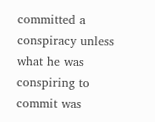committed a conspiracy unless what he was conspiring to commit was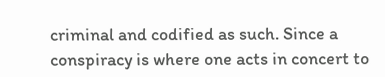criminal and codified as such. Since a conspiracy is where one acts in concert to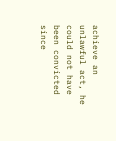achieve an unlawful act, he could not have been convicted since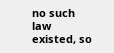no such law existed, so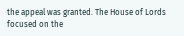the appeal was granted. The House of Lords focused on the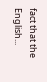fact that the English...